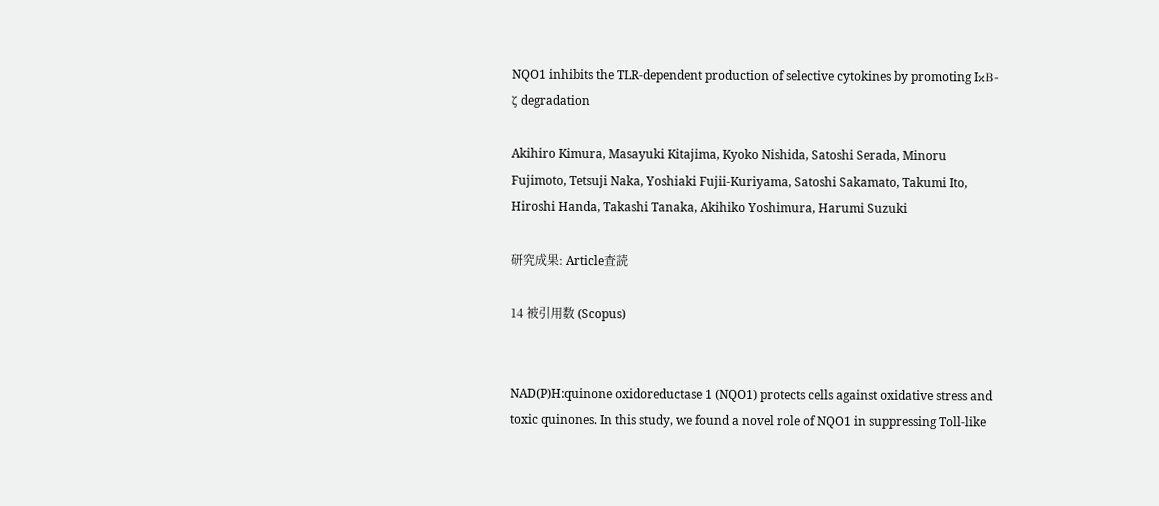NQO1 inhibits the TLR-dependent production of selective cytokines by promoting IκB-ζ degradation

Akihiro Kimura, Masayuki Kitajima, Kyoko Nishida, Satoshi Serada, Minoru Fujimoto, Tetsuji Naka, Yoshiaki Fujii-Kuriyama, Satoshi Sakamato, Takumi Ito, Hiroshi Handa, Takashi Tanaka, Akihiko Yoshimura, Harumi Suzuki

研究成果: Article査読

14 被引用数 (Scopus)


NAD(P)H:quinone oxidoreductase 1 (NQO1) protects cells against oxidative stress and toxic quinones. In this study, we found a novel role of NQO1 in suppressing Toll-like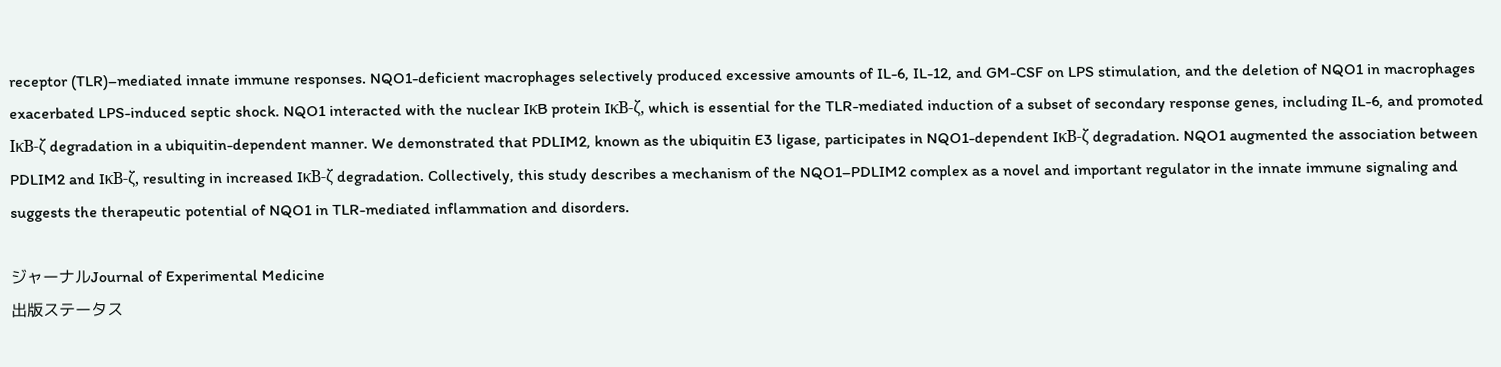receptor (TLR)–mediated innate immune responses. NQO1-deficient macrophages selectively produced excessive amounts of IL-6, IL-12, and GM-CSF on LPS stimulation, and the deletion of NQO1 in macrophages exacerbated LPS-induced septic shock. NQO1 interacted with the nuclear IκB protein IκB-ζ, which is essential for the TLR-mediated induction of a subset of secondary response genes, including IL-6, and promoted IκB-ζ degradation in a ubiquitin-dependent manner. We demonstrated that PDLIM2, known as the ubiquitin E3 ligase, participates in NQO1-dependent IκB-ζ degradation. NQO1 augmented the association between PDLIM2 and IκB-ζ, resulting in increased IκB-ζ degradation. Collectively, this study describes a mechanism of the NQO1–PDLIM2 complex as a novel and important regulator in the innate immune signaling and suggests the therapeutic potential of NQO1 in TLR-mediated inflammation and disorders.

ジャーナルJournal of Experimental Medicine
出版ステータス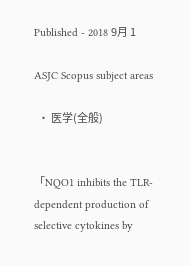Published - 2018 9月 1

ASJC Scopus subject areas

  • 医学(全般)


「NQO1 inhibits the TLR-dependent production of selective cytokines by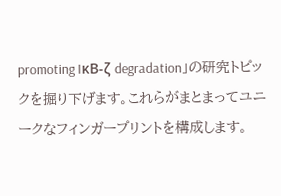promoting IκB-ζ degradation」の研究トピックを掘り下げます。これらがまとまってユニークなフィンガープリントを構成します。